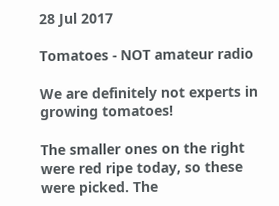28 Jul 2017

Tomatoes - NOT amateur radio

We are definitely not experts in growing tomatoes!

The smaller ones on the right were red ripe today, so these were picked. The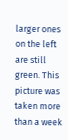larger ones on the left are still green. This picture was taken more than a week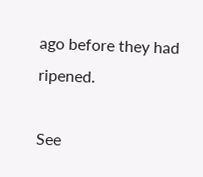ago before they had ripened.

See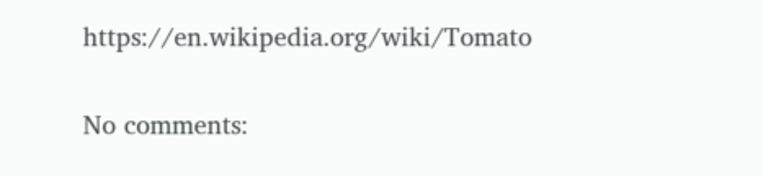https://en.wikipedia.org/wiki/Tomato

No comments: